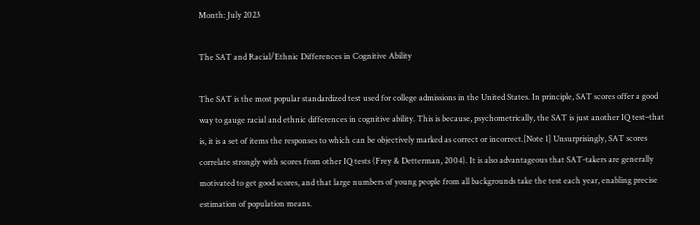Month: July 2023

The SAT and Racial/Ethnic Differences in Cognitive Ability

The SAT is the most popular standardized test used for college admissions in the United States. In principle, SAT scores offer a good way to gauge racial and ethnic differences in cognitive ability. This is because, psychometrically, the SAT is just another IQ test–that is, it is a set of items the responses to which can be objectively marked as correct or incorrect.[Note 1] Unsurprisingly, SAT scores correlate strongly with scores from other IQ tests (Frey & Detterman, 2004). It is also advantageous that SAT-takers are generally motivated to get good scores, and that large numbers of young people from all backgrounds take the test each year, enabling precise estimation of population means.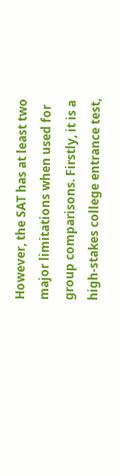However, the SAT has at least two major limitations when used for group comparisons. Firstly, it is a high-stakes college entrance test,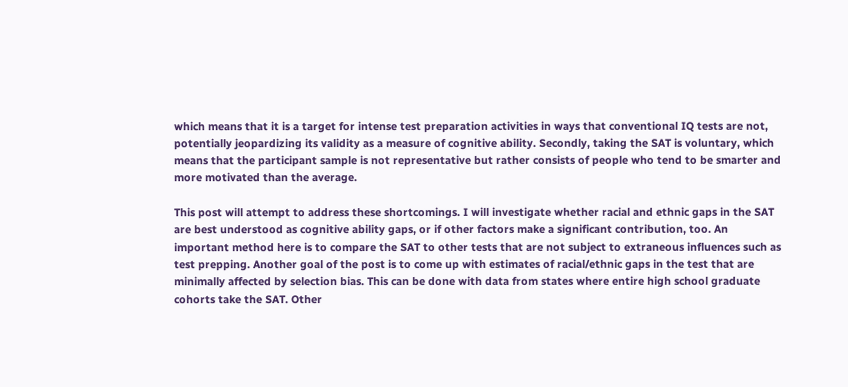which means that it is a target for intense test preparation activities in ways that conventional IQ tests are not, potentially jeopardizing its validity as a measure of cognitive ability. Secondly, taking the SAT is voluntary, which means that the participant sample is not representative but rather consists of people who tend to be smarter and more motivated than the average.

This post will attempt to address these shortcomings. I will investigate whether racial and ethnic gaps in the SAT are best understood as cognitive ability gaps, or if other factors make a significant contribution, too. An important method here is to compare the SAT to other tests that are not subject to extraneous influences such as test prepping. Another goal of the post is to come up with estimates of racial/ethnic gaps in the test that are minimally affected by selection bias. This can be done with data from states where entire high school graduate cohorts take the SAT. Other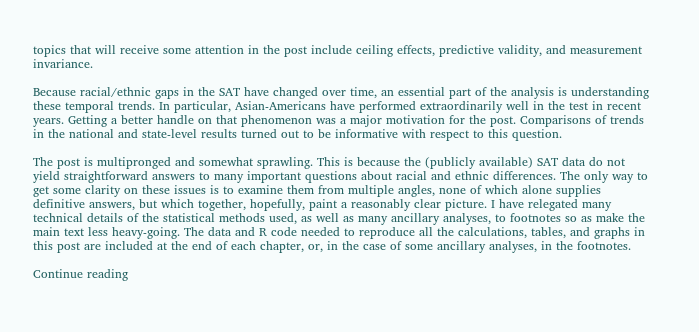topics that will receive some attention in the post include ceiling effects, predictive validity, and measurement invariance.

Because racial/ethnic gaps in the SAT have changed over time, an essential part of the analysis is understanding these temporal trends. In particular, Asian-Americans have performed extraordinarily well in the test in recent years. Getting a better handle on that phenomenon was a major motivation for the post. Comparisons of trends in the national and state-level results turned out to be informative with respect to this question.

The post is multipronged and somewhat sprawling. This is because the (publicly available) SAT data do not yield straightforward answers to many important questions about racial and ethnic differences. The only way to get some clarity on these issues is to examine them from multiple angles, none of which alone supplies definitive answers, but which together, hopefully, paint a reasonably clear picture. I have relegated many technical details of the statistical methods used, as well as many ancillary analyses, to footnotes so as make the main text less heavy-going. The data and R code needed to reproduce all the calculations, tables, and graphs in this post are included at the end of each chapter, or, in the case of some ancillary analyses, in the footnotes.

Continue reading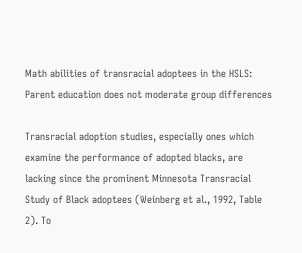Math abilities of transracial adoptees in the HSLS: Parent education does not moderate group differences

Transracial adoption studies, especially ones which examine the performance of adopted blacks, are lacking since the prominent Minnesota Transracial Study of Black adoptees (Weinberg et al., 1992, Table 2). To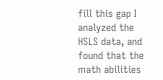fill this gap I analyzed the HSLS data, and found that the math abilities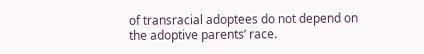of transracial adoptees do not depend on the adoptive parents’ race.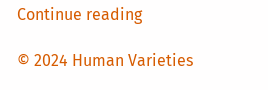Continue reading

© 2024 Human Varieties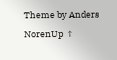Theme by Anders NorenUp ↑